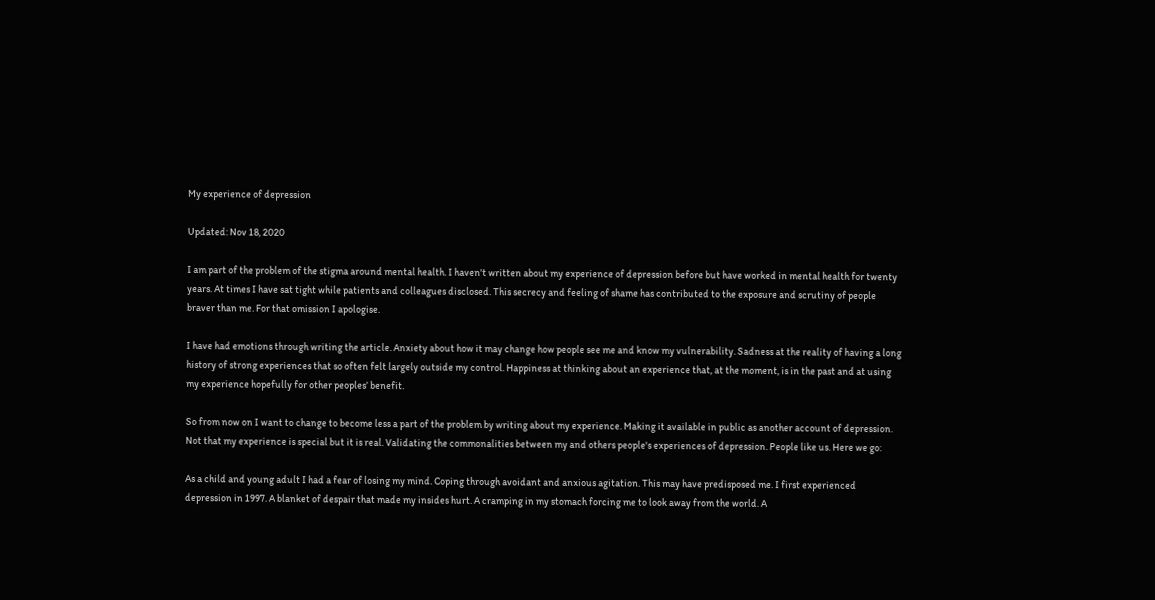My experience of depression

Updated: Nov 18, 2020

I am part of the problem of the stigma around mental health. I haven't written about my experience of depression before but have worked in mental health for twenty years. At times I have sat tight while patients and colleagues disclosed. This secrecy and feeling of shame has contributed to the exposure and scrutiny of people braver than me. For that omission I apologise.

I have had emotions through writing the article. Anxiety about how it may change how people see me and know my vulnerability. Sadness at the reality of having a long history of strong experiences that so often felt largely outside my control. Happiness at thinking about an experience that, at the moment, is in the past and at using my experience hopefully for other peoples’ benefit.

So from now on I want to change to become less a part of the problem by writing about my experience. Making it available in public as another account of depression. Not that my experience is special but it is real. Validating the commonalities between my and others people's experiences of depression. People like us. Here we go:

As a child and young adult I had a fear of losing my mind. Coping through avoidant and anxious agitation. This may have predisposed me. I first experienced depression in 1997. A blanket of despair that made my insides hurt. A cramping in my stomach forcing me to look away from the world. A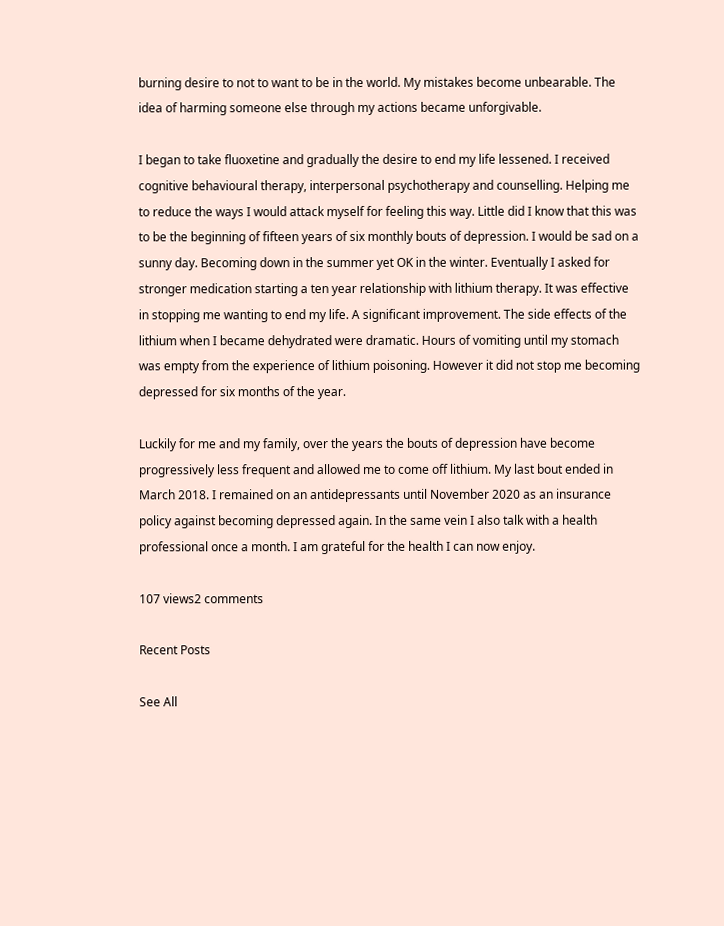burning desire to not to want to be in the world. My mistakes become unbearable. The idea of harming someone else through my actions became unforgivable.

I began to take fluoxetine and gradually the desire to end my life lessened. I received cognitive behavioural therapy, interpersonal psychotherapy and counselling. Helping me to reduce the ways I would attack myself for feeling this way. Little did I know that this was to be the beginning of fifteen years of six monthly bouts of depression. I would be sad on a sunny day. Becoming down in the summer yet OK in the winter. Eventually I asked for stronger medication starting a ten year relationship with lithium therapy. It was effective in stopping me wanting to end my life. A significant improvement. The side effects of the lithium when I became dehydrated were dramatic. Hours of vomiting until my stomach was empty from the experience of lithium poisoning. However it did not stop me becoming depressed for six months of the year.

Luckily for me and my family, over the years the bouts of depression have become progressively less frequent and allowed me to come off lithium. My last bout ended in March 2018. I remained on an antidepressants until November 2020 as an insurance policy against becoming depressed again. In the same vein I also talk with a health professional once a month. I am grateful for the health I can now enjoy.

107 views2 comments

Recent Posts

See All